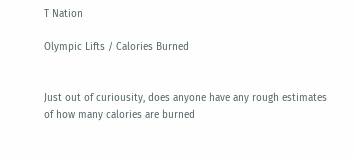T Nation

Olympic Lifts / Calories Burned


Just out of curiousity, does anyone have any rough estimates of how many calories are burned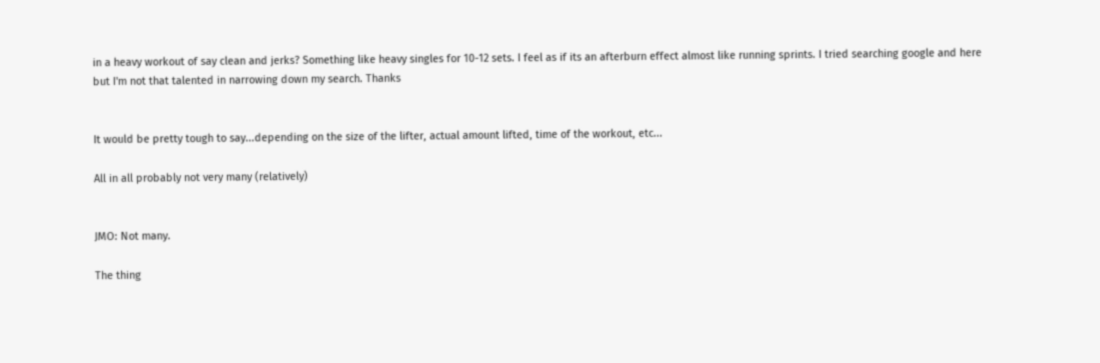in a heavy workout of say clean and jerks? Something like heavy singles for 10-12 sets. I feel as if its an afterburn effect almost like running sprints. I tried searching google and here but I'm not that talented in narrowing down my search. Thanks


It would be pretty tough to say...depending on the size of the lifter, actual amount lifted, time of the workout, etc...

All in all probably not very many (relatively)


JMO: Not many.

The thing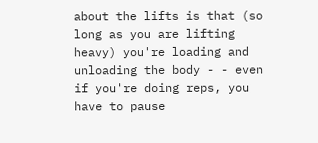about the lifts is that (so long as you are lifting heavy) you're loading and unloading the body - - even if you're doing reps, you have to pause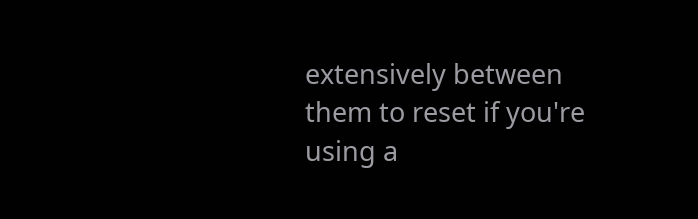extensively between them to reset if you're using a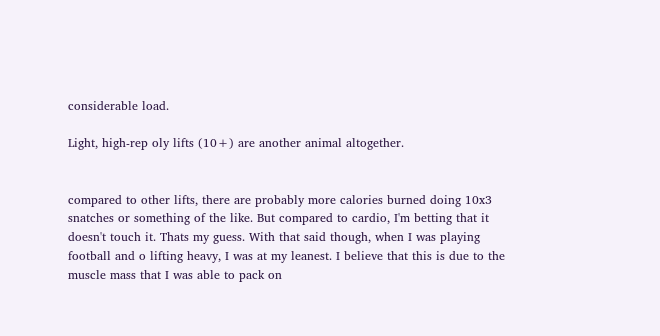considerable load.

Light, high-rep oly lifts (10+) are another animal altogether.


compared to other lifts, there are probably more calories burned doing 10x3 snatches or something of the like. But compared to cardio, I'm betting that it doesn't touch it. Thats my guess. With that said though, when I was playing football and o lifting heavy, I was at my leanest. I believe that this is due to the muscle mass that I was able to pack on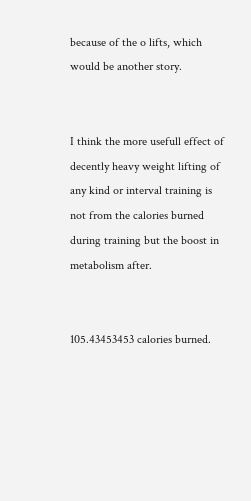because of the o lifts, which would be another story.


I think the more usefull effect of decently heavy weight lifting of any kind or interval training is not from the calories burned during training but the boost in metabolism after.


105.43453453 calories burned.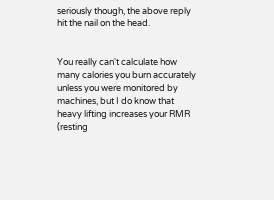seriously though, the above reply hit the nail on the head.


You really can't calculate how many calories you burn accurately unless you were monitored by machines, but I do know that heavy lifting increases your RMR (resting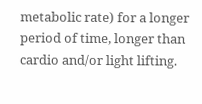metabolic rate) for a longer period of time, longer than cardio and/or light lifting.